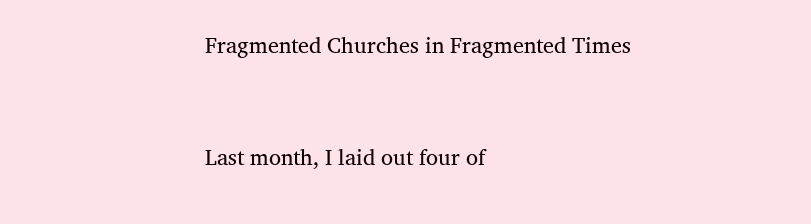Fragmented Churches in Fragmented Times


Last month, I laid out four of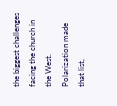the biggest challenges facing the church in the West. Polarization made that list,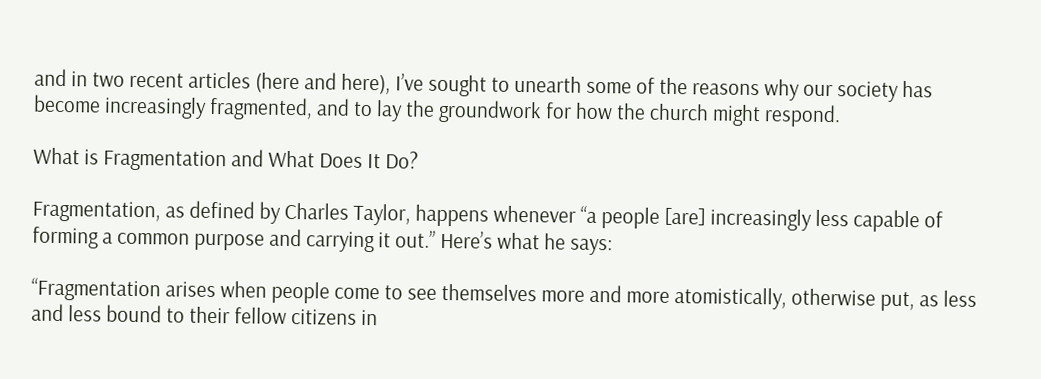and in two recent articles (here and here), I’ve sought to unearth some of the reasons why our society has become increasingly fragmented, and to lay the groundwork for how the church might respond.

What is Fragmentation and What Does It Do?

Fragmentation, as defined by Charles Taylor, happens whenever “a people [are] increasingly less capable of forming a common purpose and carrying it out.” Here’s what he says:

“Fragmentation arises when people come to see themselves more and more atomistically, otherwise put, as less and less bound to their fellow citizens in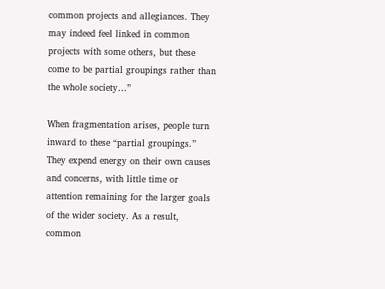common projects and allegiances. They may indeed feel linked in common projects with some others, but these come to be partial groupings rather than the whole society…”

When fragmentation arises, people turn inward to these “partial groupings.” They expend energy on their own causes and concerns, with little time or attention remaining for the larger goals of the wider society. As a result, common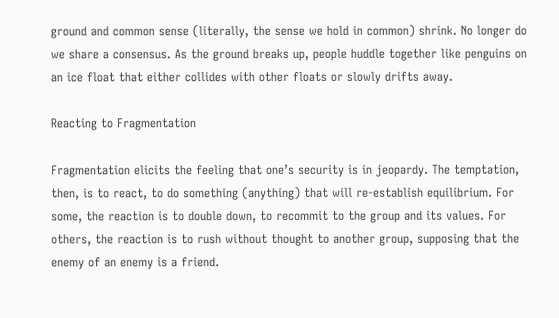ground and common sense (literally, the sense we hold in common) shrink. No longer do we share a consensus. As the ground breaks up, people huddle together like penguins on an ice float that either collides with other floats or slowly drifts away.

Reacting to Fragmentation

Fragmentation elicits the feeling that one’s security is in jeopardy. The temptation, then, is to react, to do something (anything) that will re-establish equilibrium. For some, the reaction is to double down, to recommit to the group and its values. For others, the reaction is to rush without thought to another group, supposing that the enemy of an enemy is a friend.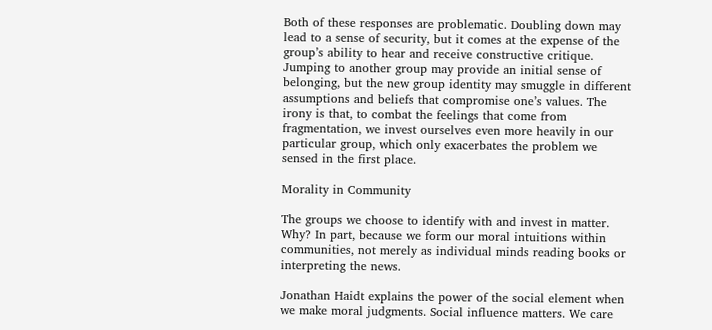Both of these responses are problematic. Doubling down may lead to a sense of security, but it comes at the expense of the group’s ability to hear and receive constructive critique. Jumping to another group may provide an initial sense of belonging, but the new group identity may smuggle in different assumptions and beliefs that compromise one’s values. The irony is that, to combat the feelings that come from fragmentation, we invest ourselves even more heavily in our particular group, which only exacerbates the problem we sensed in the first place.

Morality in Community

The groups we choose to identify with and invest in matter. Why? In part, because we form our moral intuitions within communities, not merely as individual minds reading books or interpreting the news.

Jonathan Haidt explains the power of the social element when we make moral judgments. Social influence matters. We care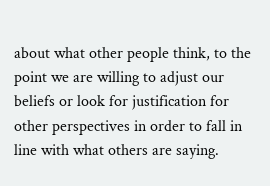about what other people think, to the point we are willing to adjust our beliefs or look for justification for other perspectives in order to fall in line with what others are saying.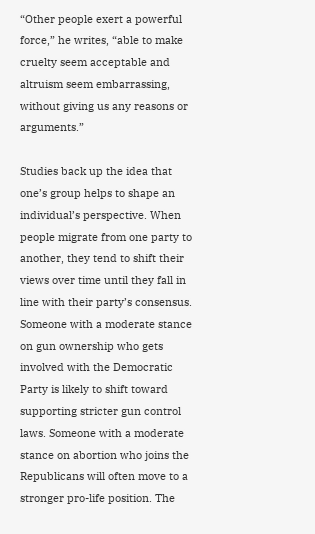“Other people exert a powerful force,” he writes, “able to make cruelty seem acceptable and altruism seem embarrassing, without giving us any reasons or arguments.”

Studies back up the idea that one’s group helps to shape an individual’s perspective. When people migrate from one party to another, they tend to shift their views over time until they fall in line with their party’s consensus. Someone with a moderate stance on gun ownership who gets involved with the Democratic Party is likely to shift toward supporting stricter gun control laws. Someone with a moderate stance on abortion who joins the Republicans will often move to a stronger pro-life position. The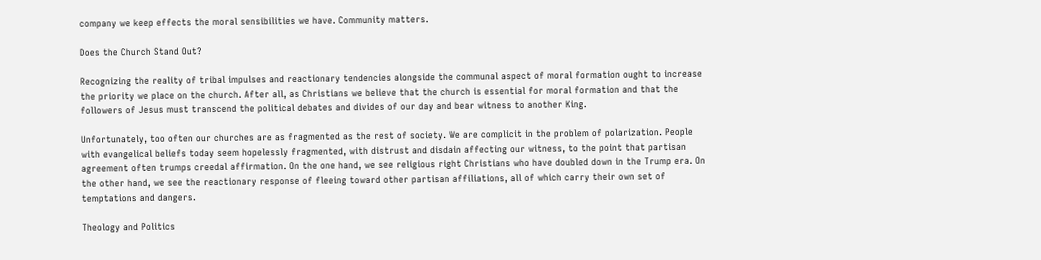company we keep effects the moral sensibilities we have. Community matters.

Does the Church Stand Out?

Recognizing the reality of tribal impulses and reactionary tendencies alongside the communal aspect of moral formation ought to increase the priority we place on the church. After all, as Christians we believe that the church is essential for moral formation and that the followers of Jesus must transcend the political debates and divides of our day and bear witness to another King.

Unfortunately, too often our churches are as fragmented as the rest of society. We are complicit in the problem of polarization. People with evangelical beliefs today seem hopelessly fragmented, with distrust and disdain affecting our witness, to the point that partisan agreement often trumps creedal affirmation. On the one hand, we see religious right Christians who have doubled down in the Trump era. On the other hand, we see the reactionary response of fleeing toward other partisan affiliations, all of which carry their own set of temptations and dangers.

Theology and Politics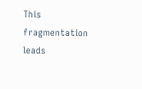This fragmentation leads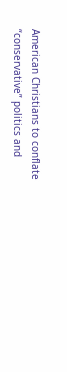American Christians to conflate “conservative” politics and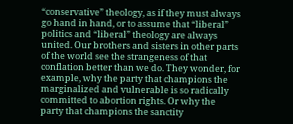“conservative” theology, as if they must always go hand in hand, or to assume that “liberal” politics and “liberal” theology are always united. Our brothers and sisters in other parts of the world see the strangeness of that conflation better than we do. They wonder, for example, why the party that champions the marginalized and vulnerable is so radically committed to abortion rights. Or why the party that champions the sanctity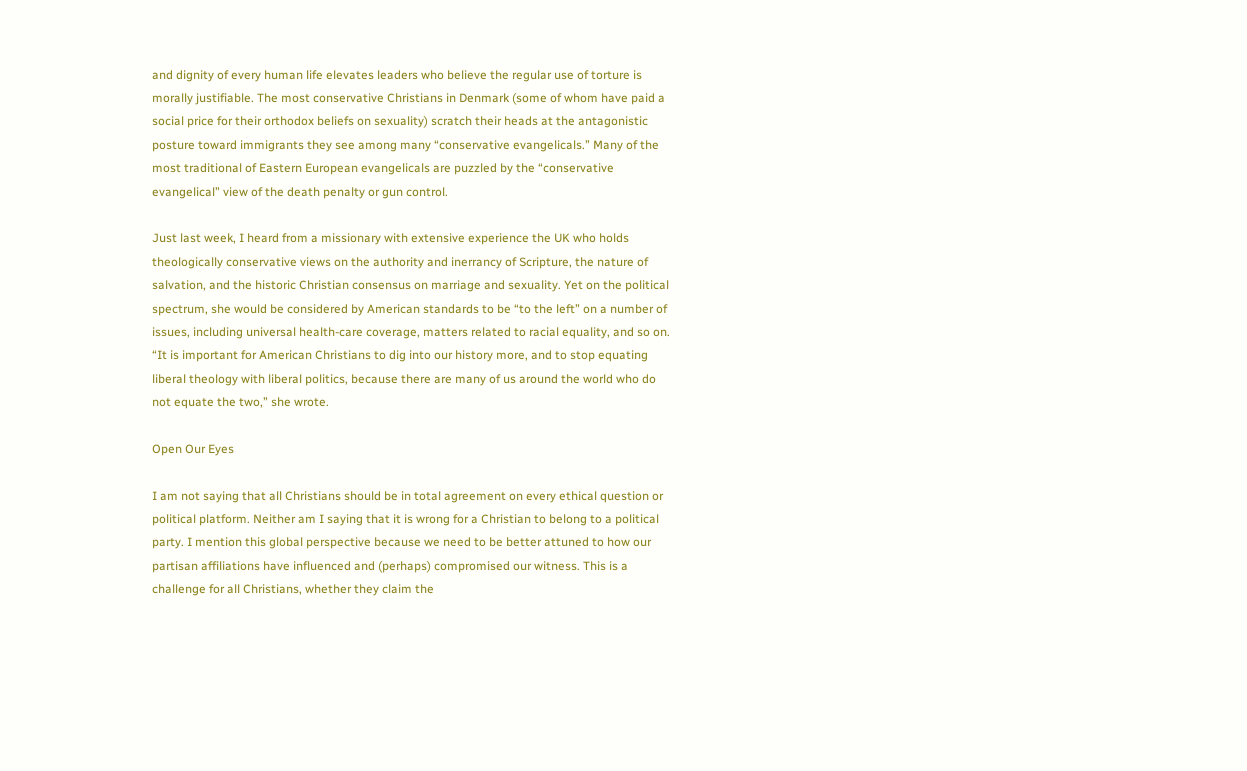and dignity of every human life elevates leaders who believe the regular use of torture is morally justifiable. The most conservative Christians in Denmark (some of whom have paid a social price for their orthodox beliefs on sexuality) scratch their heads at the antagonistic posture toward immigrants they see among many “conservative evangelicals.” Many of the most traditional of Eastern European evangelicals are puzzled by the “conservative evangelical” view of the death penalty or gun control.

Just last week, I heard from a missionary with extensive experience the UK who holds theologically conservative views on the authority and inerrancy of Scripture, the nature of salvation, and the historic Christian consensus on marriage and sexuality. Yet on the political spectrum, she would be considered by American standards to be “to the left” on a number of issues, including universal health-care coverage, matters related to racial equality, and so on. “It is important for American Christians to dig into our history more, and to stop equating liberal theology with liberal politics, because there are many of us around the world who do not equate the two,” she wrote.

Open Our Eyes

I am not saying that all Christians should be in total agreement on every ethical question or political platform. Neither am I saying that it is wrong for a Christian to belong to a political party. I mention this global perspective because we need to be better attuned to how our partisan affiliations have influenced and (perhaps) compromised our witness. This is a challenge for all Christians, whether they claim the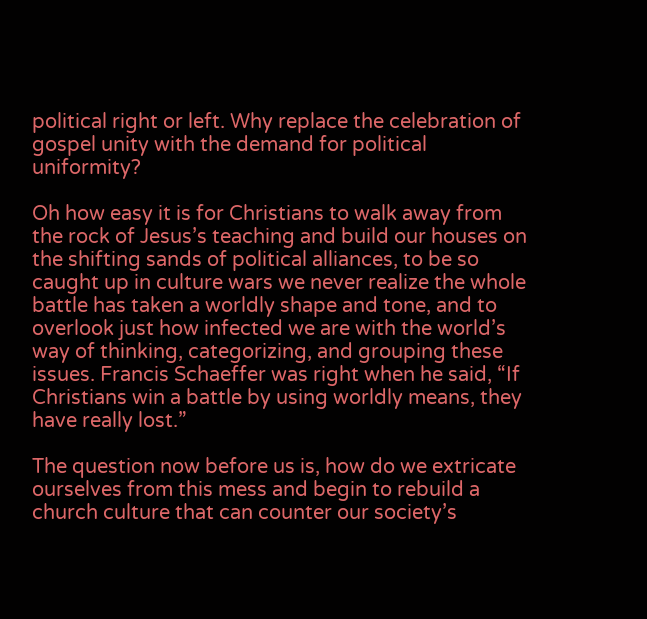political right or left. Why replace the celebration of gospel unity with the demand for political uniformity?

Oh how easy it is for Christians to walk away from the rock of Jesus’s teaching and build our houses on the shifting sands of political alliances, to be so caught up in culture wars we never realize the whole battle has taken a worldly shape and tone, and to overlook just how infected we are with the world’s way of thinking, categorizing, and grouping these issues. Francis Schaeffer was right when he said, “If Christians win a battle by using worldly means, they have really lost.”

The question now before us is, how do we extricate ourselves from this mess and begin to rebuild a church culture that can counter our society’s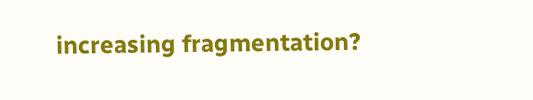increasing fragmentation?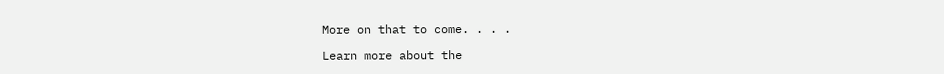More on that to come. . . .

Learn more about the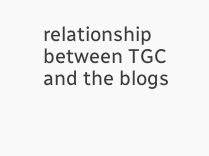relationship between TGC and the blogs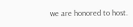we are honored to host.